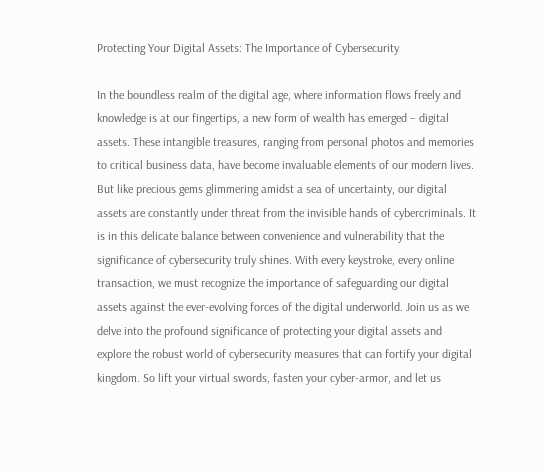Protecting Your Digital Assets: The Importance of Cybersecurity

In the boundless realm of the digital age, where information flows freely and knowledge is at our fingertips, a new form of wealth has emerged – digital assets. These intangible treasures, ranging from personal photos and memories to critical business data, have become invaluable elements of our modern lives. But like precious gems glimmering amidst a sea of uncertainty, our digital assets are constantly under threat from the invisible hands of cybercriminals. It is in this delicate balance between convenience and vulnerability that the significance of cybersecurity truly shines. With every keystroke, every online transaction, we must recognize the importance of safeguarding our digital assets against the ever-evolving forces of the digital underworld. Join us as we delve into the profound significance of protecting your digital assets and explore the robust world of cybersecurity measures that can fortify your digital kingdom. So lift your virtual swords, fasten your cyber-armor, and let us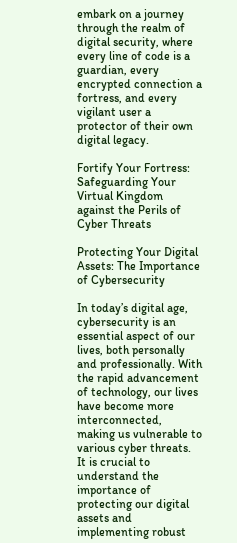embark on a journey through the realm of digital security, where every line of code is a guardian, every encrypted connection a fortress, and every vigilant user a protector of their own digital legacy.

Fortify Your Fortress: Safeguarding Your Virtual Kingdom against the Perils of Cyber Threats

Protecting Your Digital Assets: The Importance of Cybersecurity

In today’s digital age, cybersecurity is an essential aspect of our lives, both personally and professionally. With the rapid advancement of technology, our lives have become more interconnected, making us vulnerable to various cyber threats. It is crucial to understand the importance of protecting our digital assets and implementing robust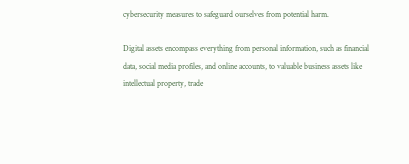cybersecurity measures to safeguard ourselves from potential harm.

Digital assets encompass everything from personal information, such as financial data, social media profiles, and online accounts, to valuable business assets like intellectual property, trade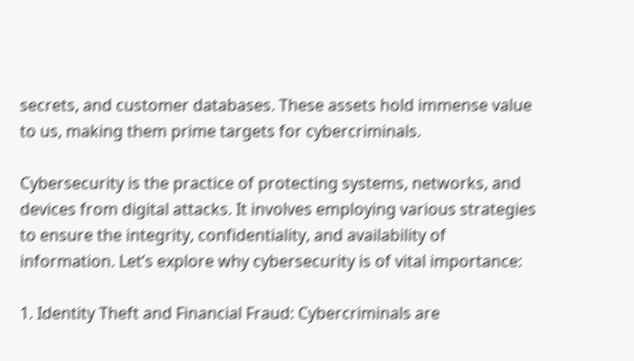secrets, and customer databases. These assets hold immense value to us, making them prime targets for cybercriminals.

Cybersecurity is the practice of protecting systems, networks, and devices from digital attacks. It involves employing various strategies to ensure the integrity, confidentiality, and availability of information. Let’s explore why cybersecurity is of vital importance:

1. Identity Theft and Financial Fraud: Cybercriminals are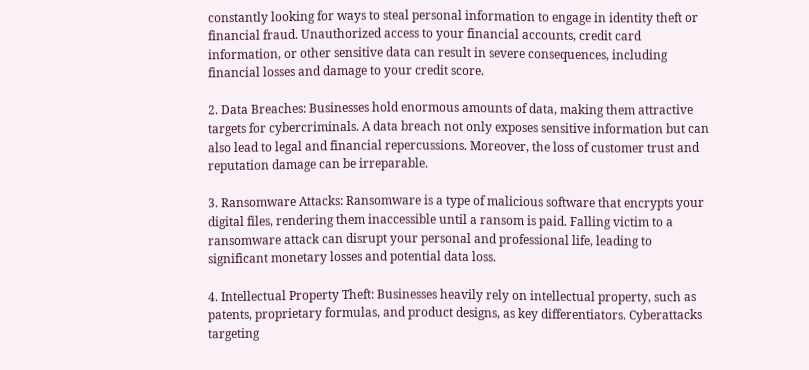constantly looking for ways to steal personal information to engage in identity theft or financial fraud. Unauthorized access to your financial accounts, credit card information, or other sensitive data can result in severe consequences, including financial losses and damage to your credit score.

2. Data Breaches: Businesses hold enormous amounts of data, making them attractive targets for cybercriminals. A data breach not only exposes sensitive information but can also lead to legal and financial repercussions. Moreover, the loss of customer trust and reputation damage can be irreparable.

3. Ransomware Attacks: Ransomware is a type of malicious software that encrypts your digital files, rendering them inaccessible until a ransom is paid. Falling victim to a ransomware attack can disrupt your personal and professional life, leading to significant monetary losses and potential data loss.

4. Intellectual Property Theft: Businesses heavily rely on intellectual property, such as patents, proprietary formulas, and product designs, as key differentiators. Cyberattacks targeting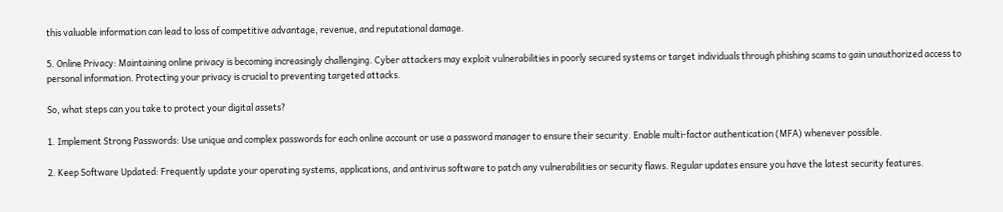this valuable information can lead to loss of competitive advantage, revenue, and reputational damage.

5. Online Privacy: Maintaining online privacy is becoming increasingly challenging. Cyber attackers may exploit vulnerabilities in poorly secured systems or target individuals through phishing scams to gain unauthorized access to personal information. Protecting your privacy is crucial to preventing targeted attacks.

So, what steps can you take to protect your digital assets?

1. Implement Strong Passwords: Use unique and complex passwords for each online account or use a password manager to ensure their security. Enable multi-factor authentication (MFA) whenever possible.

2. Keep Software Updated: Frequently update your operating systems, applications, and antivirus software to patch any vulnerabilities or security flaws. Regular updates ensure you have the latest security features.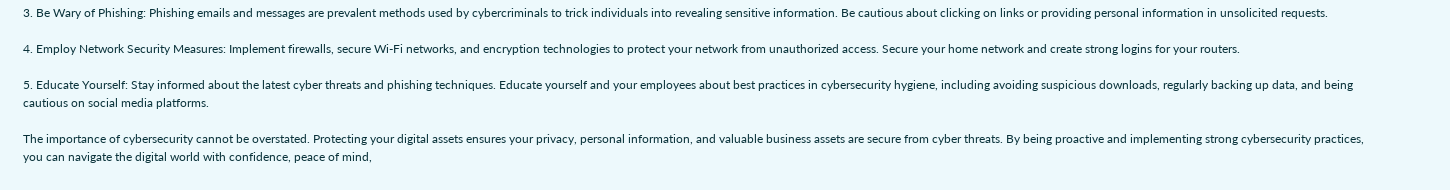3. Be Wary of Phishing: Phishing emails and messages are prevalent methods used by cybercriminals to trick individuals into revealing sensitive information. Be cautious about clicking on links or providing personal information in unsolicited requests.

4. Employ Network Security Measures: Implement firewalls, secure Wi-Fi networks, and encryption technologies to protect your network from unauthorized access. Secure your home network and create strong logins for your routers.

5. Educate Yourself: Stay informed about the latest cyber threats and phishing techniques. Educate yourself and your employees about best practices in cybersecurity hygiene, including avoiding suspicious downloads, regularly backing up data, and being cautious on social media platforms.

The importance of cybersecurity cannot be overstated. Protecting your digital assets ensures your privacy, personal information, and valuable business assets are secure from cyber threats. By being proactive and implementing strong cybersecurity practices, you can navigate the digital world with confidence, peace of mind,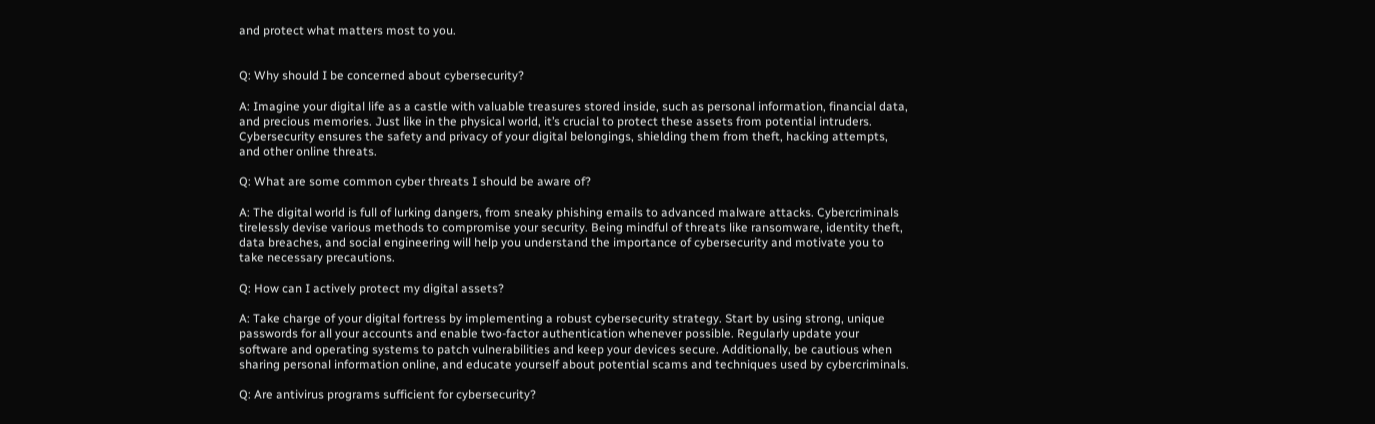and protect what matters most to you.


Q: Why should I be concerned about cybersecurity?

A: Imagine your digital life as a castle with valuable treasures stored inside, such as personal information, financial data, and precious memories. Just like in the physical world, it’s crucial to protect these assets from potential intruders. Cybersecurity ensures the safety and privacy of your digital belongings, shielding them from theft, hacking attempts, and other online threats.

Q: What are some common cyber threats I should be aware of?

A: The digital world is full of lurking dangers, from sneaky phishing emails to advanced malware attacks. Cybercriminals tirelessly devise various methods to compromise your security. Being mindful of threats like ransomware, identity theft, data breaches, and social engineering will help you understand the importance of cybersecurity and motivate you to take necessary precautions.

Q: How can I actively protect my digital assets?

A: Take charge of your digital fortress by implementing a robust cybersecurity strategy. Start by using strong, unique passwords for all your accounts and enable two-factor authentication whenever possible. Regularly update your software and operating systems to patch vulnerabilities and keep your devices secure. Additionally, be cautious when sharing personal information online, and educate yourself about potential scams and techniques used by cybercriminals.

Q: Are antivirus programs sufficient for cybersecurity?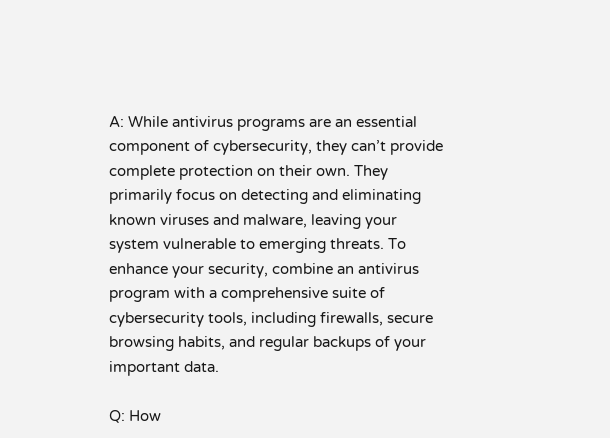A: While antivirus programs are an essential component of cybersecurity, they can’t provide complete protection on their own. They primarily focus on detecting and eliminating known viruses and malware, leaving your system vulnerable to emerging threats. To enhance your security, combine an antivirus program with a comprehensive suite of cybersecurity tools, including firewalls, secure browsing habits, and regular backups of your important data.

Q: How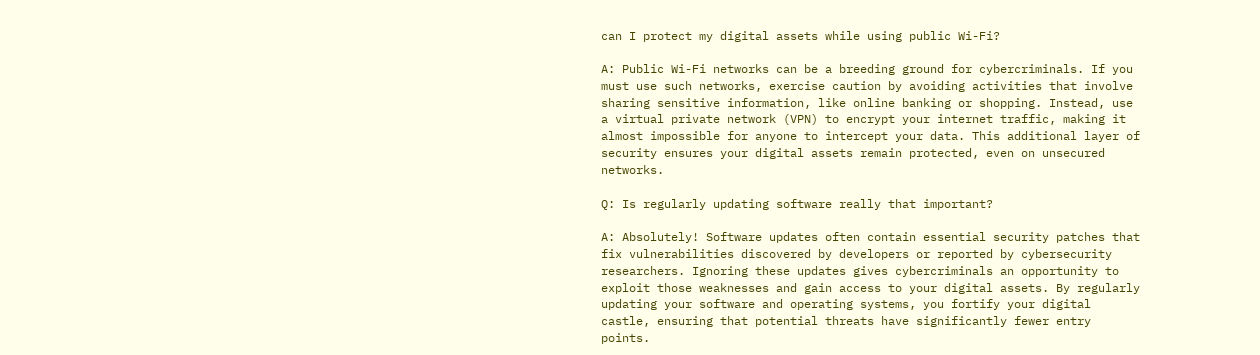can I protect my digital assets while using public Wi-Fi?

A: Public Wi-Fi networks can be a breeding ground for cybercriminals. If you must use such networks, exercise caution by avoiding activities that involve sharing sensitive information, like online banking or shopping. Instead, use a virtual private network (VPN) to encrypt your internet traffic, making it almost impossible for anyone to intercept your data. This additional layer of security ensures your digital assets remain protected, even on unsecured networks.

Q: Is regularly updating software really that important?

A: Absolutely! Software updates often contain essential security patches that fix vulnerabilities discovered by developers or reported by cybersecurity researchers. Ignoring these updates gives cybercriminals an opportunity to exploit those weaknesses and gain access to your digital assets. By regularly updating your software and operating systems, you fortify your digital castle, ensuring that potential threats have significantly fewer entry points.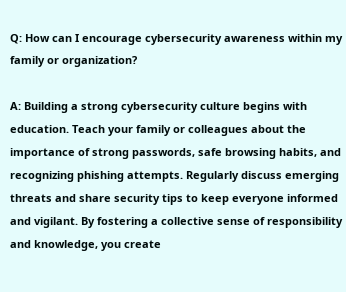Q: How can I encourage cybersecurity awareness within my family or organization?

A: Building a strong cybersecurity culture begins with education. Teach your family or colleagues about the importance of strong passwords, safe browsing habits, and recognizing phishing attempts. Regularly discuss emerging threats and share security tips to keep everyone informed and vigilant. By fostering a collective sense of responsibility and knowledge, you create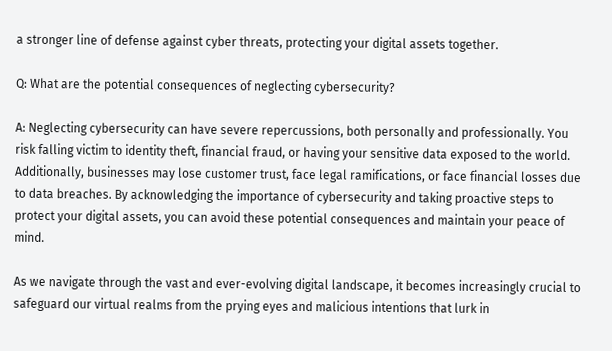a stronger line of defense against cyber threats, protecting your digital assets together.

Q: What are the potential consequences of neglecting cybersecurity?

A: Neglecting cybersecurity can have severe repercussions, both personally and professionally. You risk falling victim to identity theft, financial fraud, or having your sensitive data exposed to the world. Additionally, businesses may lose customer trust, face legal ramifications, or face financial losses due to data breaches. By acknowledging the importance of cybersecurity and taking proactive steps to protect your digital assets, you can avoid these potential consequences and maintain your peace of mind.

As we navigate through the vast and ever-evolving digital landscape, it becomes increasingly crucial to safeguard our virtual realms from the prying eyes and malicious intentions that lurk in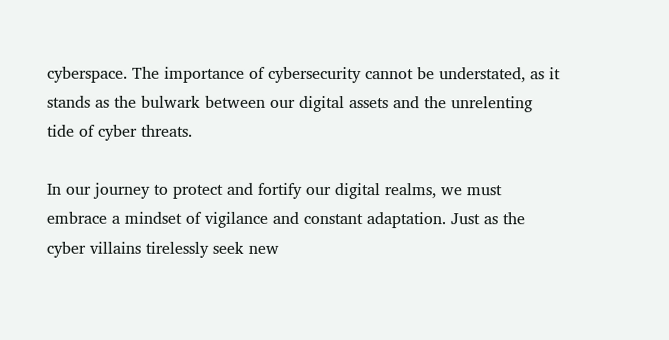cyberspace. The importance of cybersecurity cannot be understated, as it stands as the bulwark between our digital assets and the unrelenting tide of cyber threats.

In our journey to protect and fortify our digital realms, we must embrace a mindset of vigilance and constant adaptation. Just as the cyber villains tirelessly seek new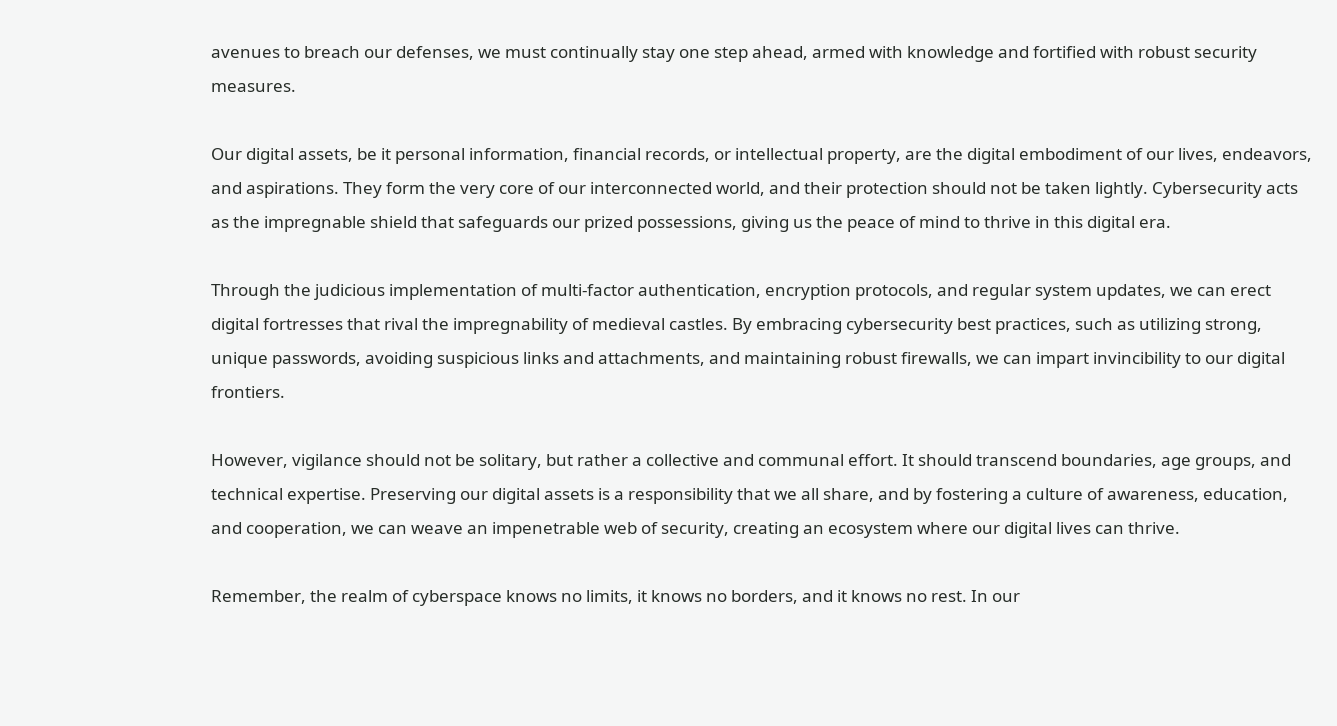avenues to breach our defenses, we must continually stay one step ahead, armed with knowledge and fortified with robust security measures.

Our digital assets, be it personal information, financial records, or intellectual property, are the digital embodiment of our lives, endeavors, and aspirations. They form the very core of our interconnected world, and their protection should not be taken lightly. Cybersecurity acts as the impregnable shield that safeguards our prized possessions, giving us the peace of mind to thrive in this digital era.

Through the judicious implementation of multi-factor authentication, encryption protocols, and regular system updates, we can erect digital fortresses that rival the impregnability of medieval castles. By embracing cybersecurity best practices, such as utilizing strong, unique passwords, avoiding suspicious links and attachments, and maintaining robust firewalls, we can impart invincibility to our digital frontiers.

However, vigilance should not be solitary, but rather a collective and communal effort. It should transcend boundaries, age groups, and technical expertise. Preserving our digital assets is a responsibility that we all share, and by fostering a culture of awareness, education, and cooperation, we can weave an impenetrable web of security, creating an ecosystem where our digital lives can thrive.

Remember, the realm of cyberspace knows no limits, it knows no borders, and it knows no rest. In our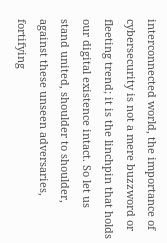interconnected world, the importance of cybersecurity is not a mere buzzword or fleeting trend; it is the linchpin that holds our digital existence intact. So let us stand united, shoulder to shoulder, against these unseen adversaries, fortifying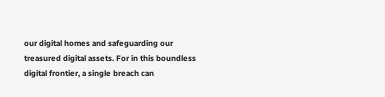our digital homes and safeguarding our treasured digital assets. For in this boundless digital frontier, a single breach can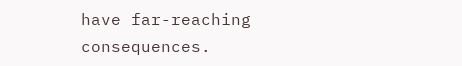have far-reaching consequences.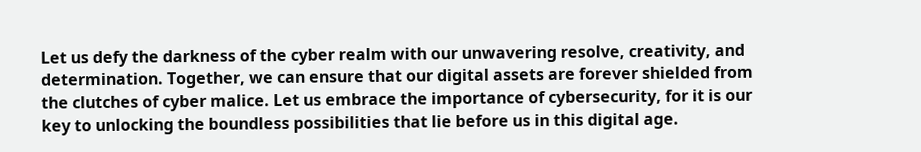Let us defy the darkness of the cyber realm with our unwavering resolve, creativity, and determination. Together, we can ensure that our digital assets are forever shielded from the clutches of cyber malice. Let us embrace the importance of cybersecurity, for it is our key to unlocking the boundless possibilities that lie before us in this digital age.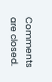Comments are closed.